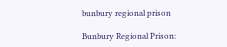bunbury regional prison

Bunbury Regional Prison: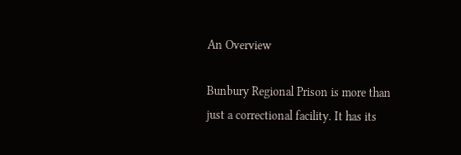An Overview

Bunbury Regional Prison is more than just a correctional facility. It has its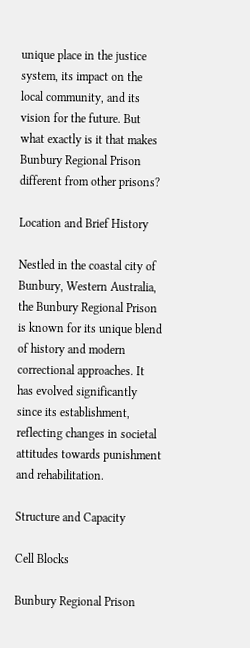unique place in the justice system, its impact on the local community, and its vision for the future. But what exactly is it that makes Bunbury Regional Prison different from other prisons?

Location and Brief History

Nestled in the coastal city of Bunbury, Western Australia, the Bunbury Regional Prison is known for its unique blend of history and modern correctional approaches. It has evolved significantly since its establishment, reflecting changes in societal attitudes towards punishment and rehabilitation.

Structure and Capacity

Cell Blocks

Bunbury Regional Prison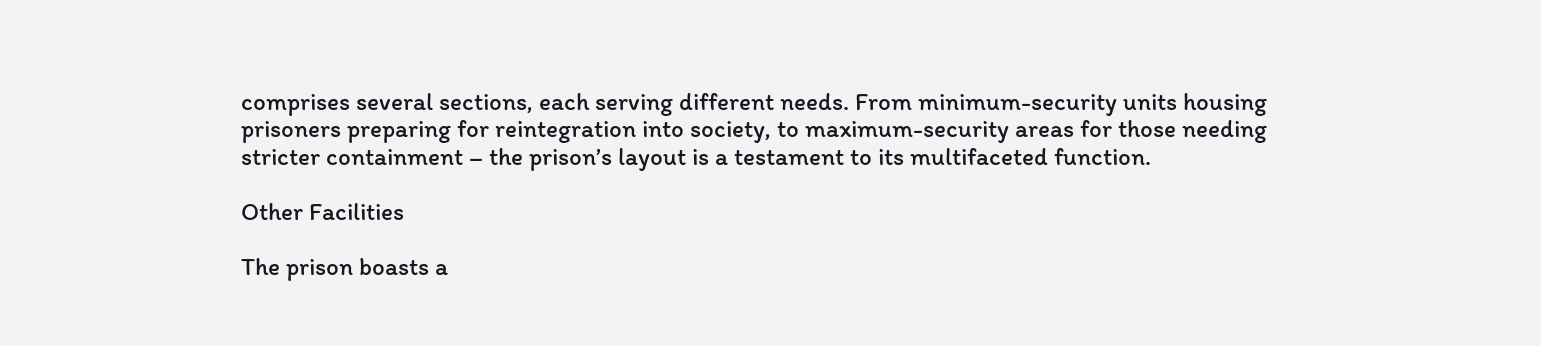comprises several sections, each serving different needs. From minimum-security units housing prisoners preparing for reintegration into society, to maximum-security areas for those needing stricter containment – the prison’s layout is a testament to its multifaceted function.

Other Facilities

The prison boasts a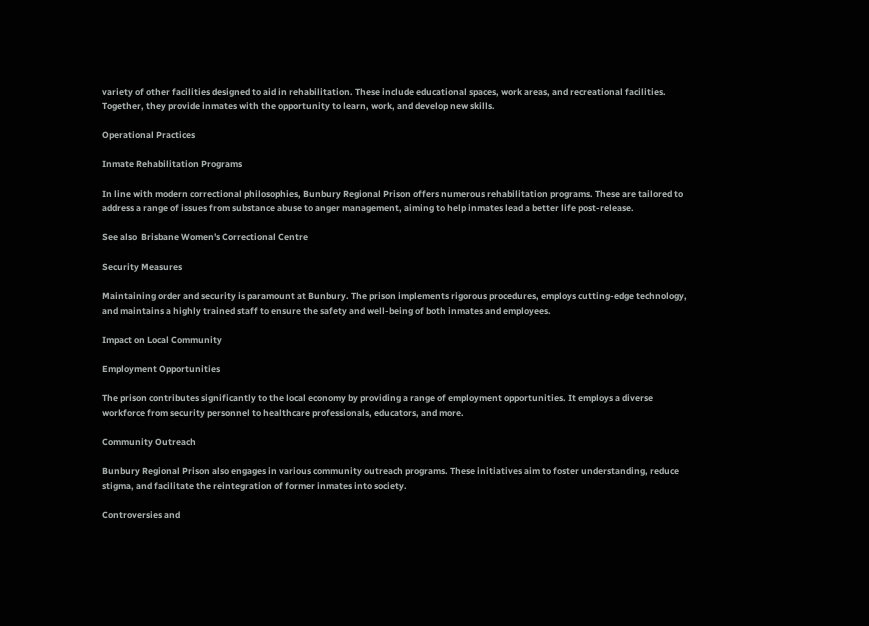variety of other facilities designed to aid in rehabilitation. These include educational spaces, work areas, and recreational facilities. Together, they provide inmates with the opportunity to learn, work, and develop new skills.

Operational Practices

Inmate Rehabilitation Programs

In line with modern correctional philosophies, Bunbury Regional Prison offers numerous rehabilitation programs. These are tailored to address a range of issues from substance abuse to anger management, aiming to help inmates lead a better life post-release.

See also  Brisbane Women's Correctional Centre

Security Measures

Maintaining order and security is paramount at Bunbury. The prison implements rigorous procedures, employs cutting-edge technology, and maintains a highly trained staff to ensure the safety and well-being of both inmates and employees.

Impact on Local Community

Employment Opportunities

The prison contributes significantly to the local economy by providing a range of employment opportunities. It employs a diverse workforce from security personnel to healthcare professionals, educators, and more.

Community Outreach

Bunbury Regional Prison also engages in various community outreach programs. These initiatives aim to foster understanding, reduce stigma, and facilitate the reintegration of former inmates into society.

Controversies and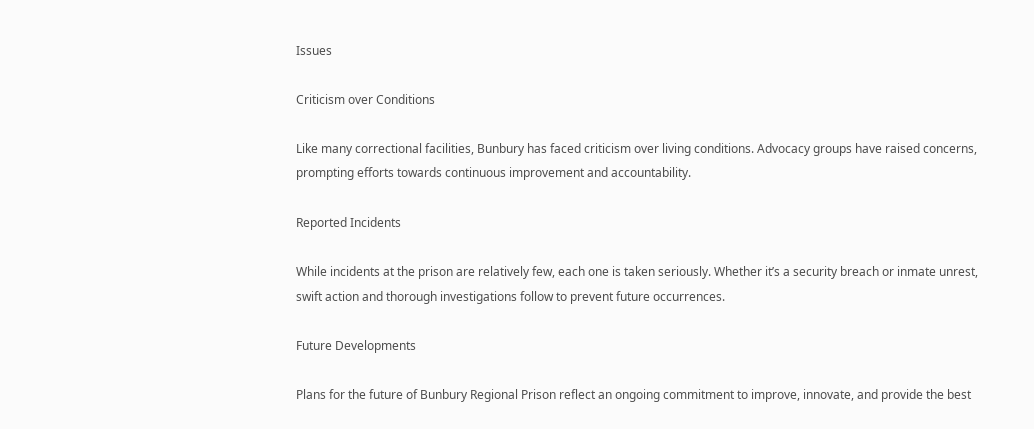Issues

Criticism over Conditions

Like many correctional facilities, Bunbury has faced criticism over living conditions. Advocacy groups have raised concerns, prompting efforts towards continuous improvement and accountability.

Reported Incidents

While incidents at the prison are relatively few, each one is taken seriously. Whether it’s a security breach or inmate unrest, swift action and thorough investigations follow to prevent future occurrences.

Future Developments

Plans for the future of Bunbury Regional Prison reflect an ongoing commitment to improve, innovate, and provide the best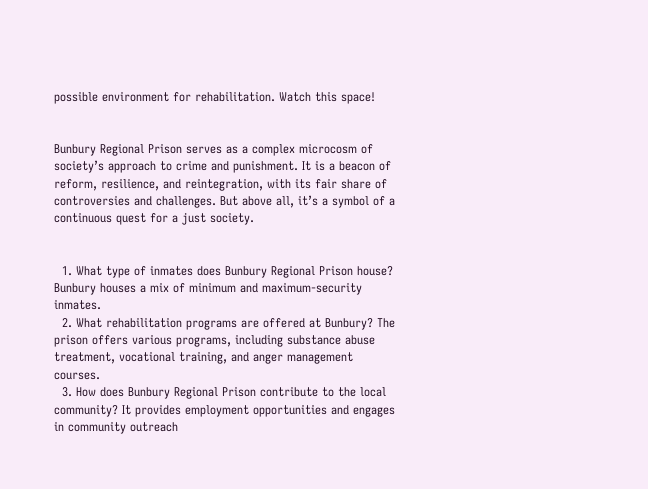possible environment for rehabilitation. Watch this space!


Bunbury Regional Prison serves as a complex microcosm of society’s approach to crime and punishment. It is a beacon of reform, resilience, and reintegration, with its fair share of controversies and challenges. But above all, it’s a symbol of a continuous quest for a just society.


  1. What type of inmates does Bunbury Regional Prison house? Bunbury houses a mix of minimum and maximum-security inmates.
  2. What rehabilitation programs are offered at Bunbury? The prison offers various programs, including substance abuse treatment, vocational training, and anger management courses.
  3. How does Bunbury Regional Prison contribute to the local community? It provides employment opportunities and engages in community outreach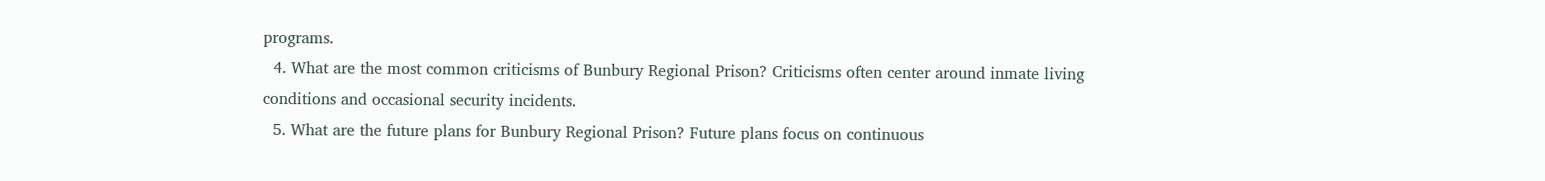programs.
  4. What are the most common criticisms of Bunbury Regional Prison? Criticisms often center around inmate living conditions and occasional security incidents.
  5. What are the future plans for Bunbury Regional Prison? Future plans focus on continuous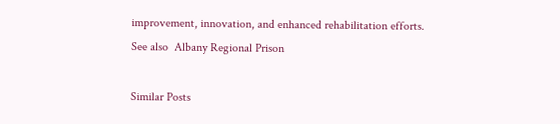improvement, innovation, and enhanced rehabilitation efforts.
See also  Albany Regional Prison

Similar Posts